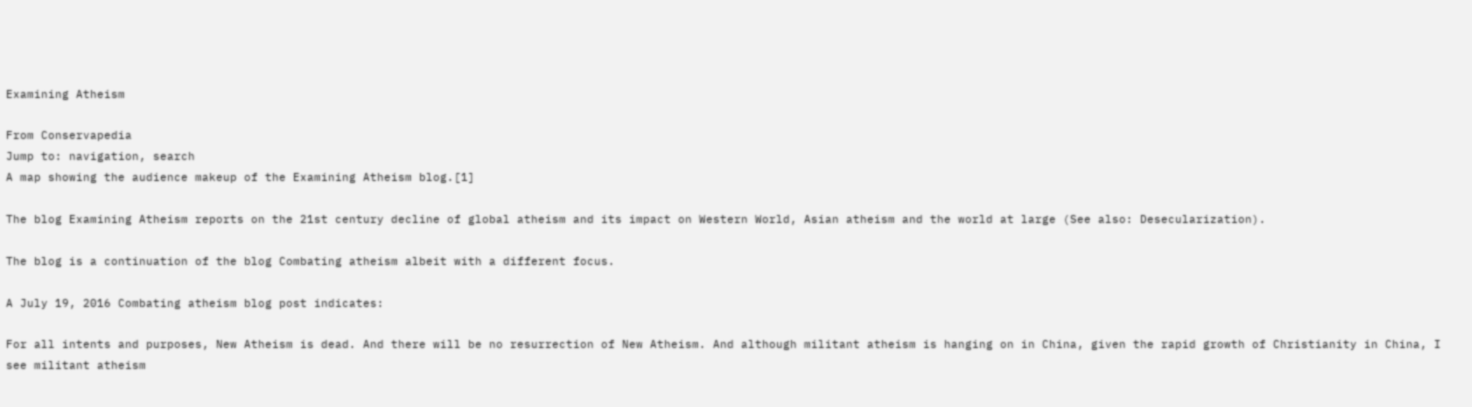Examining Atheism

From Conservapedia
Jump to: navigation, search
A map showing the audience makeup of the Examining Atheism blog.[1]

The blog Examining Atheism reports on the 21st century decline of global atheism and its impact on Western World, Asian atheism and the world at large (See also: Desecularization).

The blog is a continuation of the blog Combating atheism albeit with a different focus.

A July 19, 2016 Combating atheism blog post indicates:

For all intents and purposes, New Atheism is dead. And there will be no resurrection of New Atheism. And although militant atheism is hanging on in China, given the rapid growth of Christianity in China, I see militant atheism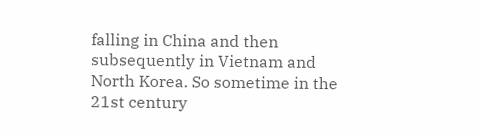falling in China and then subsequently in Vietnam and North Korea. So sometime in the 21st century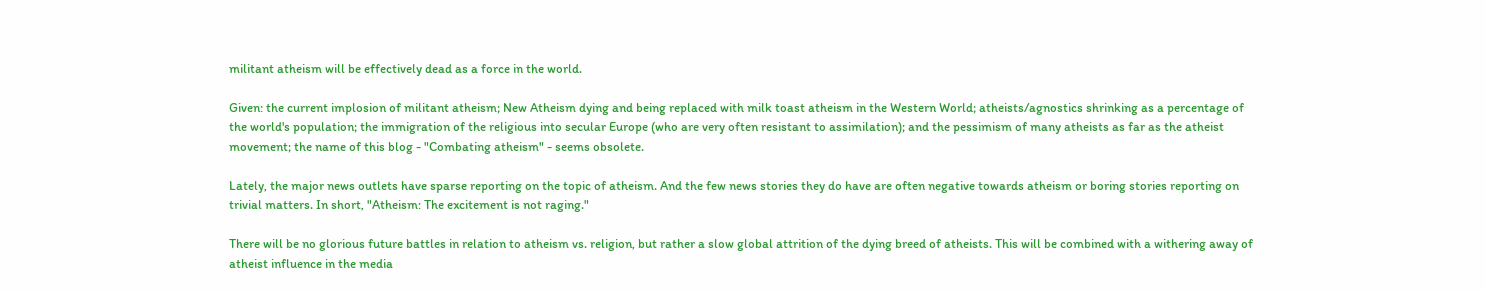militant atheism will be effectively dead as a force in the world.

Given: the current implosion of militant atheism; New Atheism dying and being replaced with milk toast atheism in the Western World; atheists/agnostics shrinking as a percentage of the world's population; the immigration of the religious into secular Europe (who are very often resistant to assimilation); and the pessimism of many atheists as far as the atheist movement; the name of this blog - "Combating atheism" - seems obsolete.

Lately, the major news outlets have sparse reporting on the topic of atheism. And the few news stories they do have are often negative towards atheism or boring stories reporting on trivial matters. In short, "Atheism: The excitement is not raging."

There will be no glorious future battles in relation to atheism vs. religion, but rather a slow global attrition of the dying breed of atheists. This will be combined with a withering away of atheist influence in the media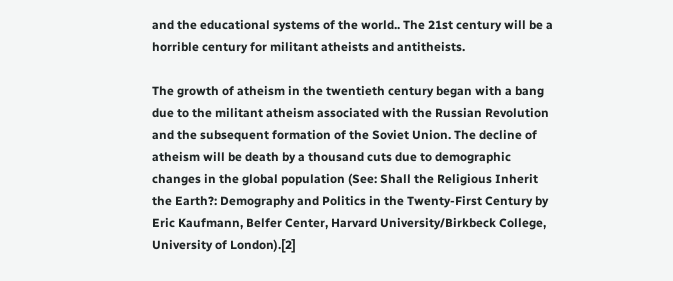and the educational systems of the world.. The 21st century will be a horrible century for militant atheists and antitheists.

The growth of atheism in the twentieth century began with a bang due to the militant atheism associated with the Russian Revolution and the subsequent formation of the Soviet Union. The decline of atheism will be death by a thousand cuts due to demographic changes in the global population (See: Shall the Religious Inherit the Earth?: Demography and Politics in the Twenty-First Century by Eric Kaufmann, Belfer Center, Harvard University/Birkbeck College, University of London).[2]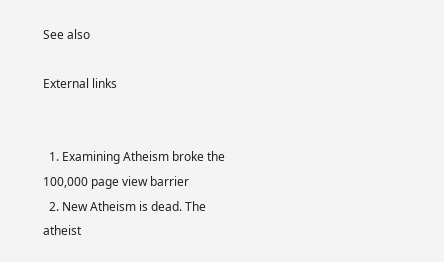See also

External links


  1. Examining Atheism broke the 100,000 page view barrier
  2. New Atheism is dead. The atheist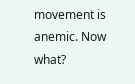movement is anemic. Now what?